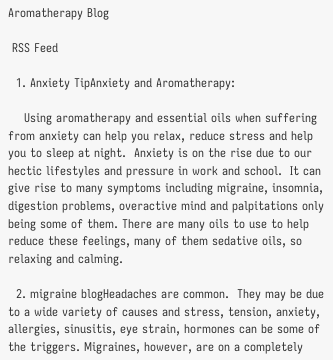Aromatherapy Blog

 RSS Feed

  1. Anxiety TipAnxiety and Aromatherapy:

    Using aromatherapy and essential oils when suffering from anxiety can help you relax, reduce stress and help you to sleep at night.  Anxiety is on the rise due to our hectic lifestyles and pressure in work and school.  It can give rise to many symptoms including migraine, insomnia, digestion problems, overactive mind and palpitations only being some of them. There are many oils to use to help reduce these feelings, many of them sedative oils, so relaxing and calming.

  2. migraine blogHeadaches are common.  They may be due to a wide variety of causes and stress, tension, anxiety, allergies, sinusitis, eye strain, hormones can be some of the triggers. Migraines, however, are on a completely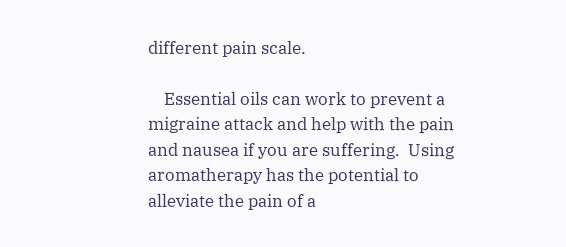different pain scale.

    Essential oils can work to prevent a migraine attack and help with the pain and nausea if you are suffering.  Using aromatherapy has the potential to alleviate the pain of a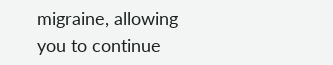migraine, allowing you to continue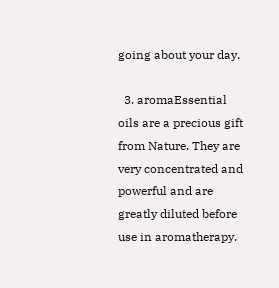going about your day.

  3. aromaEssential oils are a precious gift from Nature. They are very concentrated and powerful and are greatly diluted before use in aromatherapy.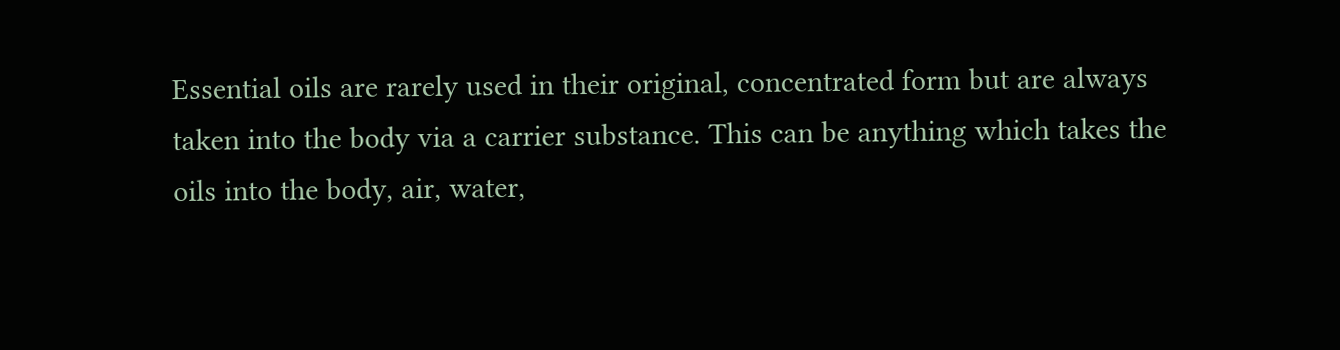Essential oils are rarely used in their original, concentrated form but are always taken into the body via a carrier substance. This can be anything which takes the oils into the body, air, water,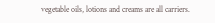vegetable oils, lotions and creams are all carriers.